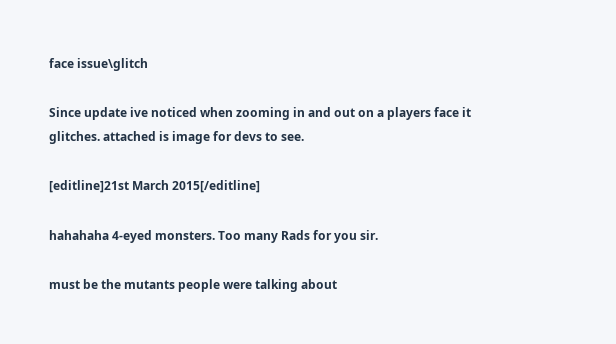face issue\glitch

Since update ive noticed when zooming in and out on a players face it glitches. attached is image for devs to see.

[editline]21st March 2015[/editline]

hahahaha 4-eyed monsters. Too many Rads for you sir.

must be the mutants people were talking about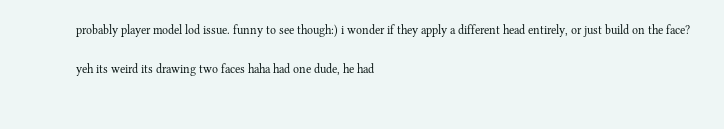probably player model lod issue. funny to see though:) i wonder if they apply a different head entirely, or just build on the face?

yeh its weird its drawing two faces haha had one dude, he had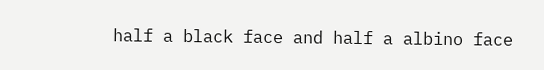half a black face and half a albino face